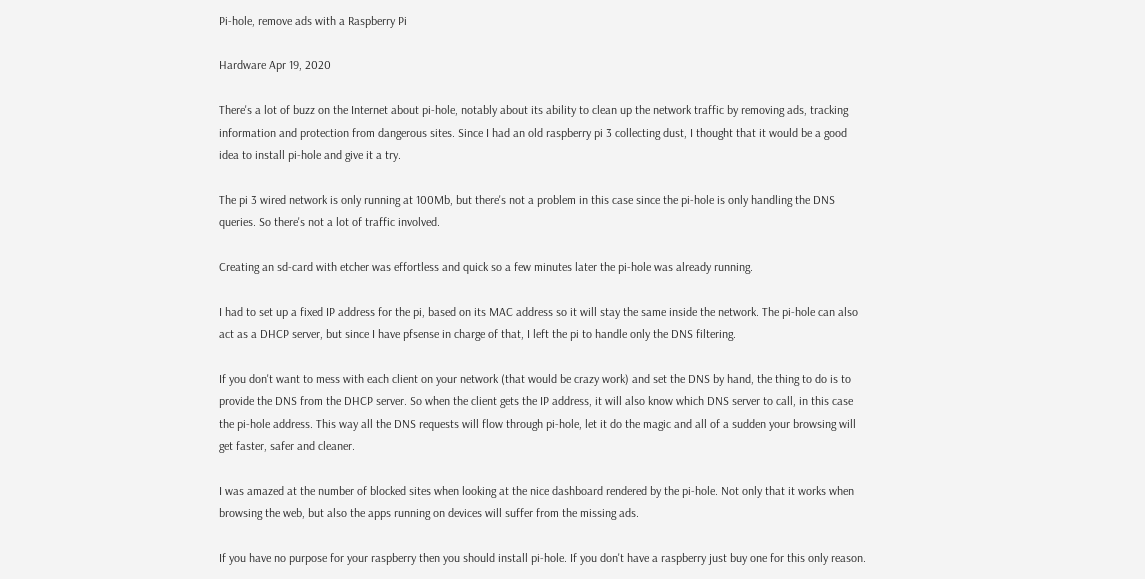Pi-hole, remove ads with a Raspberry Pi

Hardware Apr 19, 2020

There's a lot of buzz on the Internet about pi-hole, notably about its ability to clean up the network traffic by removing ads, tracking information and protection from dangerous sites. Since I had an old raspberry pi 3 collecting dust, I thought that it would be a good idea to install pi-hole and give it a try.

The pi 3 wired network is only running at 100Mb, but there's not a problem in this case since the pi-hole is only handling the DNS queries. So there's not a lot of traffic involved.

Creating an sd-card with etcher was effortless and quick so a few minutes later the pi-hole was already running.

I had to set up a fixed IP address for the pi, based on its MAC address so it will stay the same inside the network. The pi-hole can also act as a DHCP server, but since I have pfsense in charge of that, I left the pi to handle only the DNS filtering.

If you don't want to mess with each client on your network (that would be crazy work) and set the DNS by hand, the thing to do is to provide the DNS from the DHCP server. So when the client gets the IP address, it will also know which DNS server to call, in this case the pi-hole address. This way all the DNS requests will flow through pi-hole, let it do the magic and all of a sudden your browsing will get faster, safer and cleaner.

I was amazed at the number of blocked sites when looking at the nice dashboard rendered by the pi-hole. Not only that it works when browsing the web, but also the apps running on devices will suffer from the missing ads.

If you have no purpose for your raspberry then you should install pi-hole. If you don't have a raspberry just buy one for this only reason.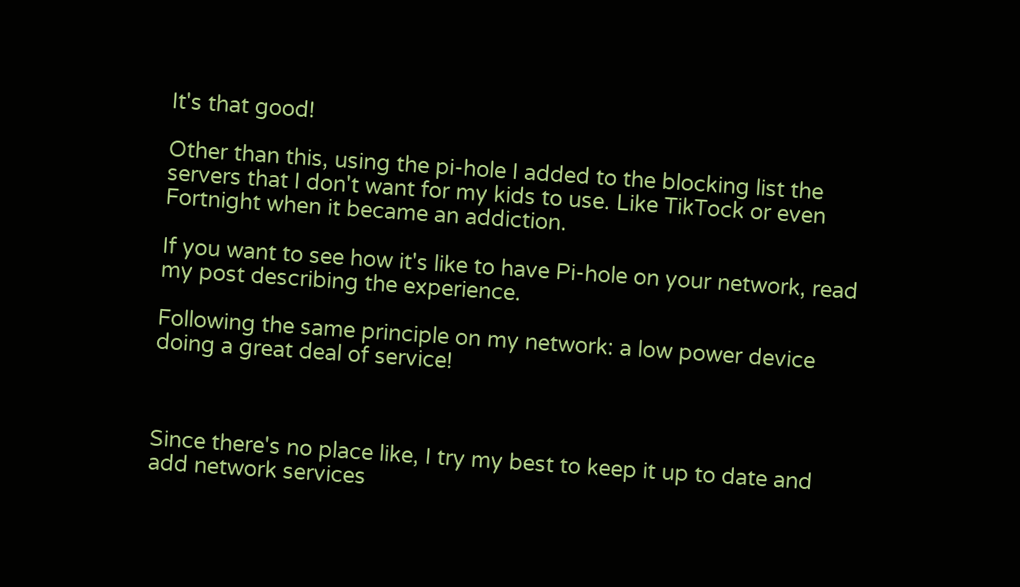It's that good!

Other than this, using the pi-hole I added to the blocking list the servers that I don't want for my kids to use. Like TikTock or even Fortnight when it became an addiction.

If you want to see how it's like to have Pi-hole on your network, read my post describing the experience.

Following the same principle on my network: a low power device doing a great deal of service!



Since there's no place like, I try my best to keep it up to date and add network services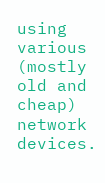using various (mostly old and cheap) network devices.